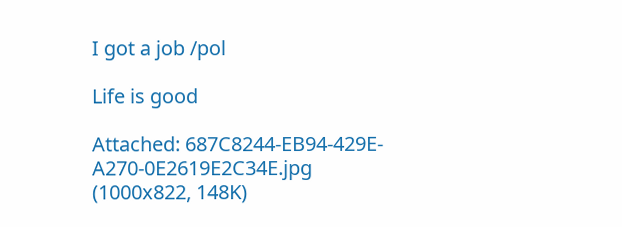I got a job /pol

Life is good

Attached: 687C8244-EB94-429E-A270-0E2619E2C34E.jpg (1000x822, 148K)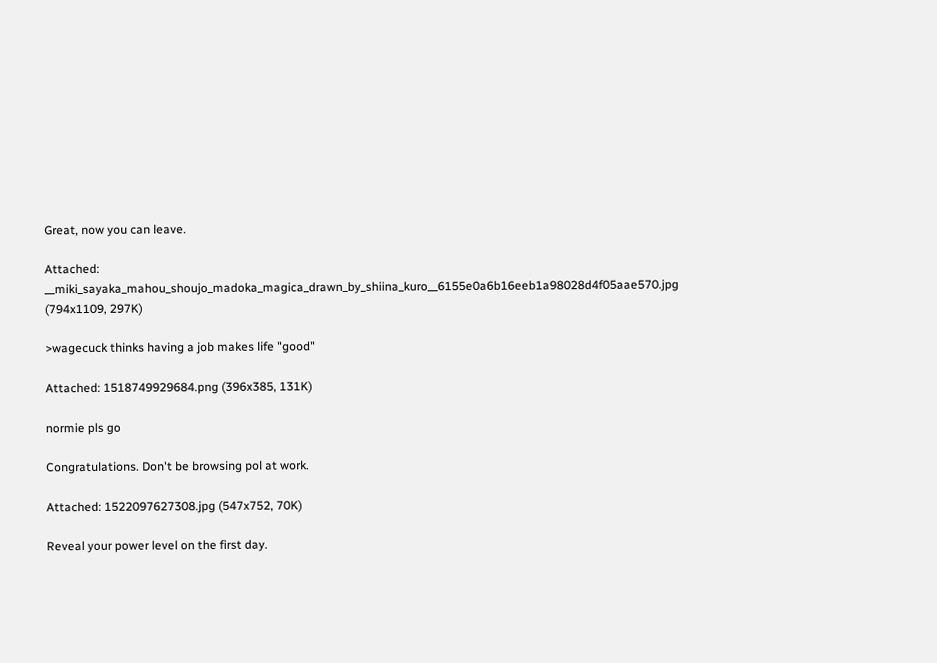Great, now you can leave.

Attached: __miki_sayaka_mahou_shoujo_madoka_magica_drawn_by_shiina_kuro__6155e0a6b16eeb1a98028d4f05aae570.jpg (794x1109, 297K)

>wagecuck thinks having a job makes life "good"

Attached: 1518749929684.png (396x385, 131K)

normie pls go

Congratulations. Don't be browsing pol at work.

Attached: 1522097627308.jpg (547x752, 70K)

Reveal your power level on the first day.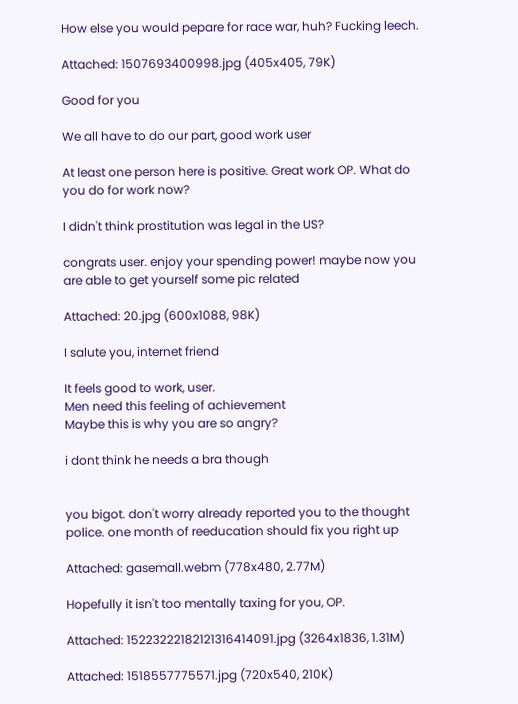How else you would pepare for race war, huh? Fucking leech.

Attached: 1507693400998.jpg (405x405, 79K)

Good for you

We all have to do our part, good work user

At least one person here is positive. Great work OP. What do you do for work now?

I didn't think prostitution was legal in the US?

congrats user. enjoy your spending power! maybe now you are able to get yourself some pic related

Attached: 20.jpg (600x1088, 98K)

I salute you, internet friend

It feels good to work, user.
Men need this feeling of achievement
Maybe this is why you are so angry?

i dont think he needs a bra though


you bigot. don't worry already reported you to the thought police. one month of reeducation should fix you right up

Attached: gasemall.webm (778x480, 2.77M)

Hopefully it isn't too mentally taxing for you, OP.

Attached: 15223222182121316414091.jpg (3264x1836, 1.31M)

Attached: 1518557775571.jpg (720x540, 210K)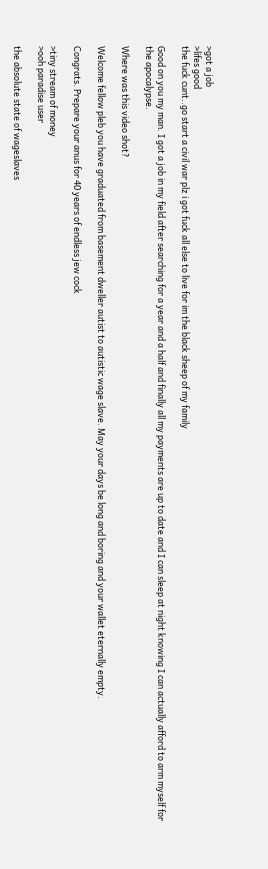>got a job
>lifes good
the fuck cunt..go start a civil war plz i got fuck all else to live for im the black sheep of my family

Good on you my man. I got a job in my field after searching for a year and a half and finally all my payments are up to date and I can sleep at night knowing I can actually afford to arm myself for the apocalypse.

Where was this video shot?

Welcome fellow pleb you have graduated from basement dweller autist to autistic wage slave. May your days be long and boring and your wallet eternally empty.

Congrats. Prepare your anus for 40 years of endless jew cock

>tiny stream of money
>ooh paradise user

the absolute state of wageslaves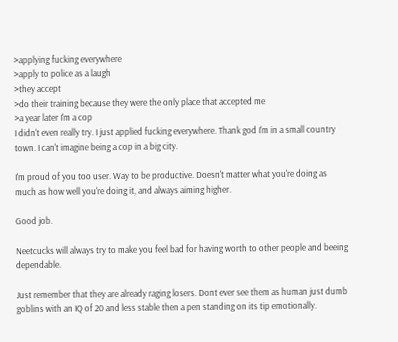>applying fucking everywhere
>apply to police as a laugh
>they accept
>do their training because they were the only place that accepted me
>a year later I'm a cop
I didn't even really try. I just applied fucking everywhere. Thank god I'm in a small country town. I can't imagine being a cop in a big city.

I'm proud of you too user. Way to be productive. Doesn't matter what you're doing as much as how well you're doing it, and always aiming higher.

Good job.

Neetcucks will always try to make you feel bad for having worth to other people and beeing dependable.

Just remember that they are already raging losers. Dont ever see them as human just dumb goblins with an IQ of 20 and less stable then a pen standing on its tip emotionally.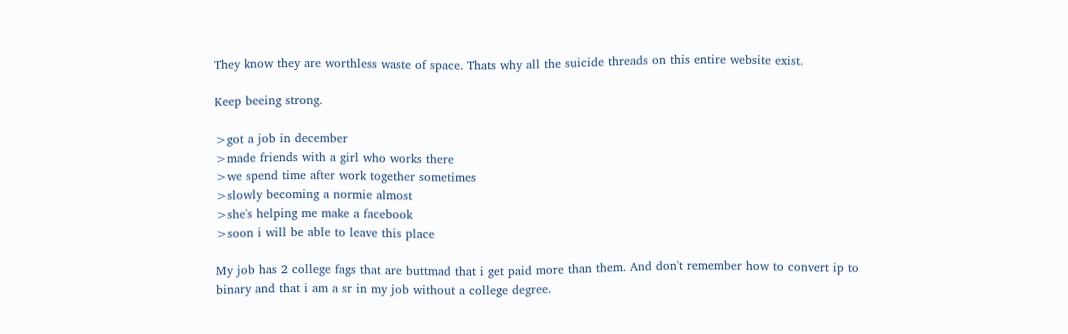They know they are worthless waste of space. Thats why all the suicide threads on this entire website exist.

Keep beeing strong.

>got a job in december
>made friends with a girl who works there
>we spend time after work together sometimes
>slowly becoming a normie almost
>she's helping me make a facebook
>soon i will be able to leave this place

My job has 2 college fags that are buttmad that i get paid more than them. And don't remember how to convert ip to binary and that i am a sr in my job without a college degree.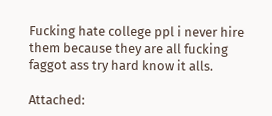Fucking hate college ppl i never hire them because they are all fucking faggot ass try hard know it alls.

Attached: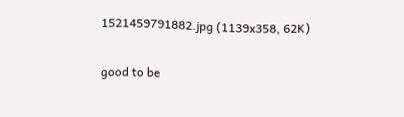1521459791882.jpg (1139x358, 62K)

good to be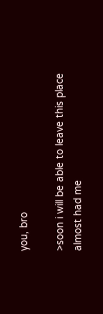you, bro

>soon i will be able to leave this place
almost had me